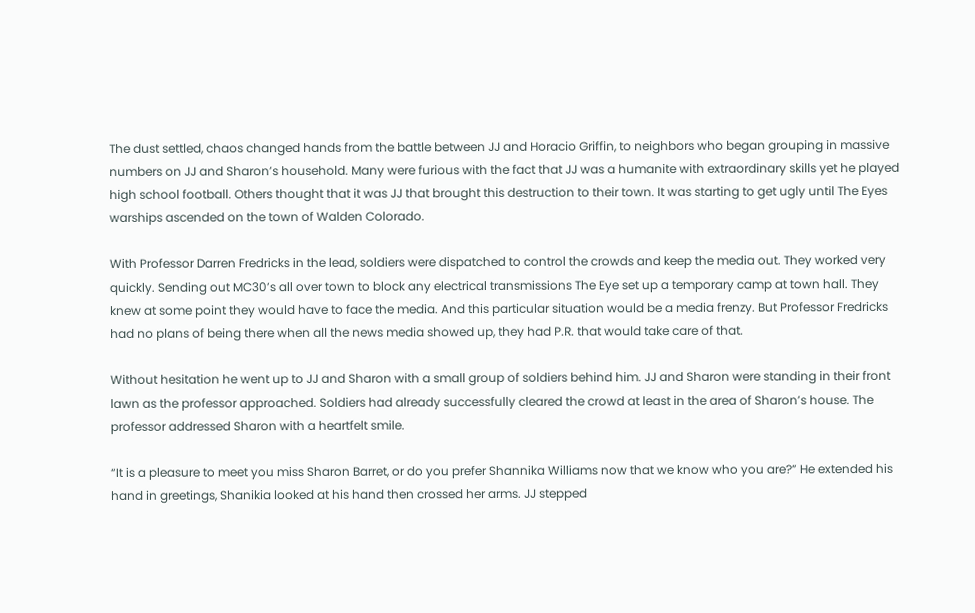The dust settled, chaos changed hands from the battle between JJ and Horacio Griffin, to neighbors who began grouping in massive numbers on JJ and Sharon’s household. Many were furious with the fact that JJ was a humanite with extraordinary skills yet he played high school football. Others thought that it was JJ that brought this destruction to their town. It was starting to get ugly until The Eyes warships ascended on the town of Walden Colorado.

With Professor Darren Fredricks in the lead, soldiers were dispatched to control the crowds and keep the media out. They worked very quickly. Sending out MC30’s all over town to block any electrical transmissions The Eye set up a temporary camp at town hall. They knew at some point they would have to face the media. And this particular situation would be a media frenzy. But Professor Fredricks had no plans of being there when all the news media showed up, they had P.R. that would take care of that.

Without hesitation he went up to JJ and Sharon with a small group of soldiers behind him. JJ and Sharon were standing in their front lawn as the professor approached. Soldiers had already successfully cleared the crowd at least in the area of Sharon’s house. The professor addressed Sharon with a heartfelt smile.

“It is a pleasure to meet you miss Sharon Barret, or do you prefer Shannika Williams now that we know who you are?” He extended his hand in greetings, Shanikia looked at his hand then crossed her arms. JJ stepped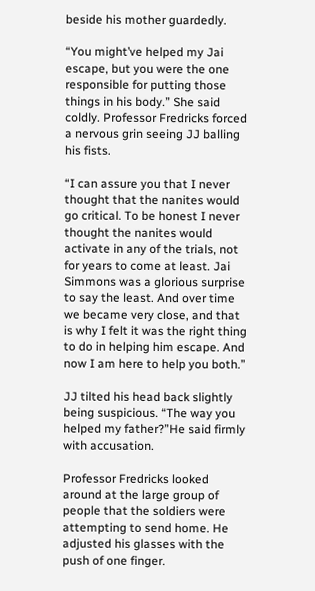beside his mother guardedly.

“You might’ve helped my Jai escape, but you were the one responsible for putting those things in his body.” She said coldly. Professor Fredricks forced a nervous grin seeing JJ balling his fists.

“I can assure you that I never thought that the nanites would go critical. To be honest I never thought the nanites would activate in any of the trials, not for years to come at least. Jai Simmons was a glorious surprise to say the least. And over time we became very close, and that is why I felt it was the right thing to do in helping him escape. And now I am here to help you both.”

JJ tilted his head back slightly being suspicious. “The way you helped my father?”He said firmly with accusation.

Professor Fredricks looked around at the large group of people that the soldiers were attempting to send home. He adjusted his glasses with the push of one finger.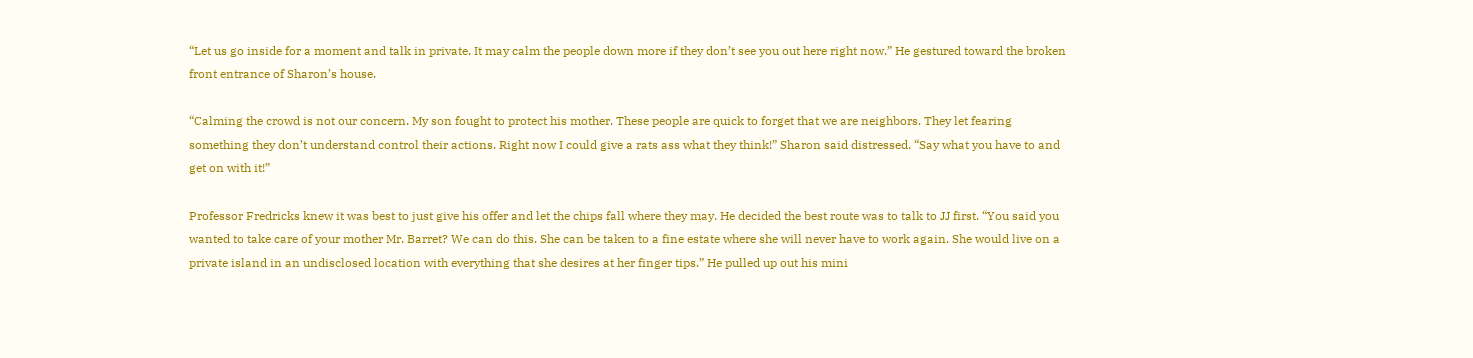“Let us go inside for a moment and talk in private. It may calm the people down more if they don’t see you out here right now.” He gestured toward the broken front entrance of Sharon’s house.

“Calming the crowd is not our concern. My son fought to protect his mother. These people are quick to forget that we are neighbors. They let fearing something they don’t understand control their actions. Right now I could give a rats ass what they think!” Sharon said distressed. “Say what you have to and get on with it!”

Professor Fredricks knew it was best to just give his offer and let the chips fall where they may. He decided the best route was to talk to JJ first. “You said you wanted to take care of your mother Mr. Barret? We can do this. She can be taken to a fine estate where she will never have to work again. She would live on a private island in an undisclosed location with everything that she desires at her finger tips.” He pulled up out his mini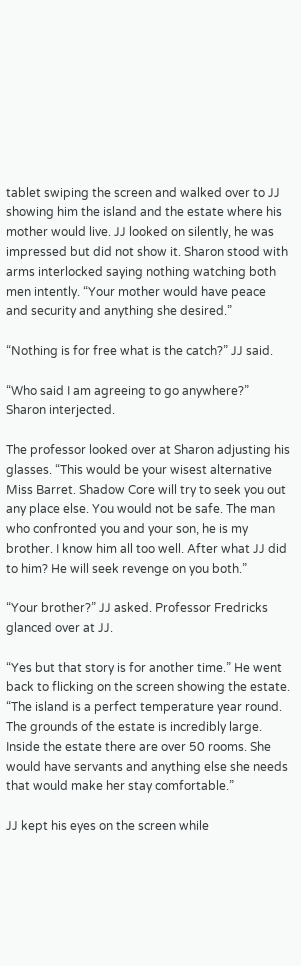tablet swiping the screen and walked over to JJ showing him the island and the estate where his mother would live. JJ looked on silently, he was impressed but did not show it. Sharon stood with arms interlocked saying nothing watching both men intently. “Your mother would have peace and security and anything she desired.”

“Nothing is for free what is the catch?” JJ said.

“Who said I am agreeing to go anywhere?” Sharon interjected.

The professor looked over at Sharon adjusting his glasses. “This would be your wisest alternative Miss Barret. Shadow Core will try to seek you out any place else. You would not be safe. The man who confronted you and your son, he is my brother. I know him all too well. After what JJ did to him? He will seek revenge on you both.”

“Your brother?” JJ asked. Professor Fredricks glanced over at JJ.

“Yes but that story is for another time.” He went back to flicking on the screen showing the estate. “The island is a perfect temperature year round. The grounds of the estate is incredibly large. Inside the estate there are over 50 rooms. She would have servants and anything else she needs that would make her stay comfortable.”

JJ kept his eyes on the screen while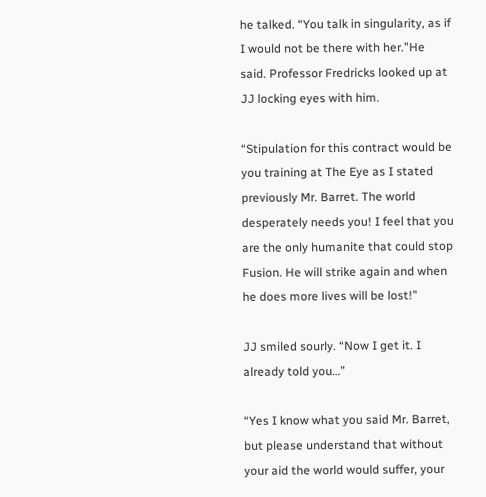he talked. “You talk in singularity, as if I would not be there with her.”He said. Professor Fredricks looked up at JJ locking eyes with him.

“Stipulation for this contract would be you training at The Eye as I stated previously Mr. Barret. The world desperately needs you! I feel that you are the only humanite that could stop Fusion. He will strike again and when he does more lives will be lost!”

JJ smiled sourly. “Now I get it. I already told you…”

“Yes I know what you said Mr. Barret, but please understand that without your aid the world would suffer, your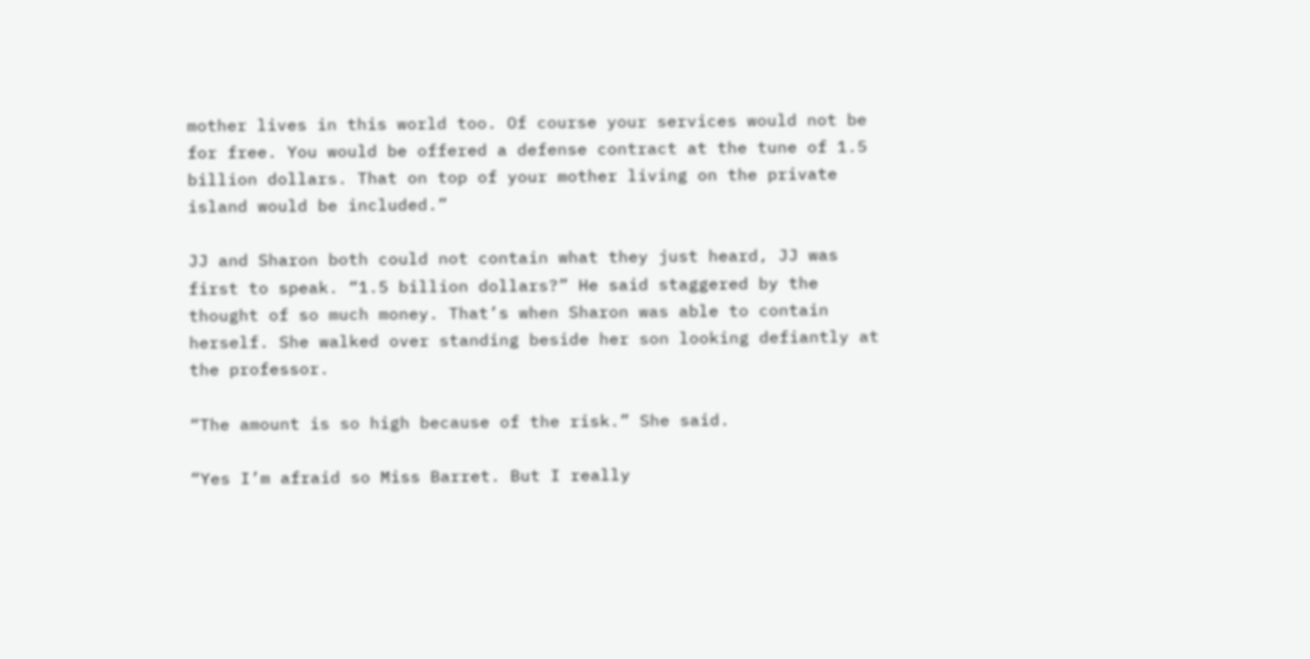mother lives in this world too. Of course your services would not be for free. You would be offered a defense contract at the tune of 1.5 billion dollars. That on top of your mother living on the private island would be included.”

JJ and Sharon both could not contain what they just heard, JJ was first to speak. “1.5 billion dollars?” He said staggered by the thought of so much money. That’s when Sharon was able to contain herself. She walked over standing beside her son looking defiantly at the professor.

“The amount is so high because of the risk.” She said.

“Yes I’m afraid so Miss Barret. But I really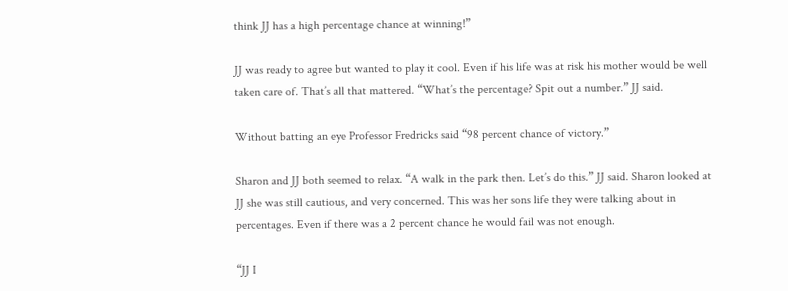think JJ has a high percentage chance at winning!”

JJ was ready to agree but wanted to play it cool. Even if his life was at risk his mother would be well taken care of. That’s all that mattered. “What’s the percentage? Spit out a number.” JJ said.

Without batting an eye Professor Fredricks said “98 percent chance of victory.”

Sharon and JJ both seemed to relax. “A walk in the park then. Let’s do this.” JJ said. Sharon looked at JJ she was still cautious, and very concerned. This was her sons life they were talking about in percentages. Even if there was a 2 percent chance he would fail was not enough.

“JJ I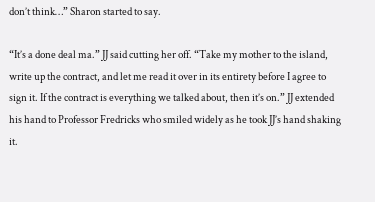don’t think…” Sharon started to say.

“It’s a done deal ma.” JJ said cutting her off. “Take my mother to the island, write up the contract, and let me read it over in its entirety before I agree to sign it. If the contract is everything we talked about, then it’s on.” JJ extended his hand to Professor Fredricks who smiled widely as he took JJ’s hand shaking it.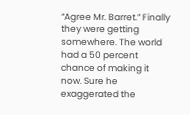“Agree Mr. Barret.” Finally they were getting somewhere. The world had a 50 percent chance of making it now. Sure he exaggerated the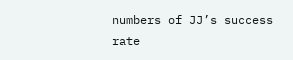numbers of JJ’s success rate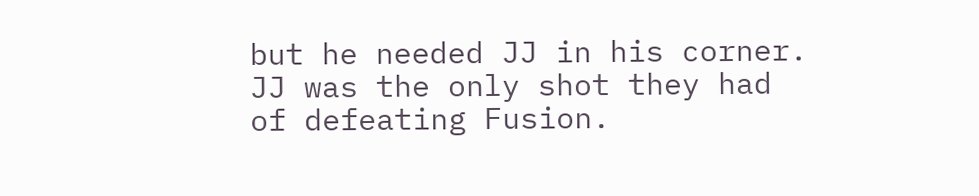but he needed JJ in his corner. JJ was the only shot they had of defeating Fusion.